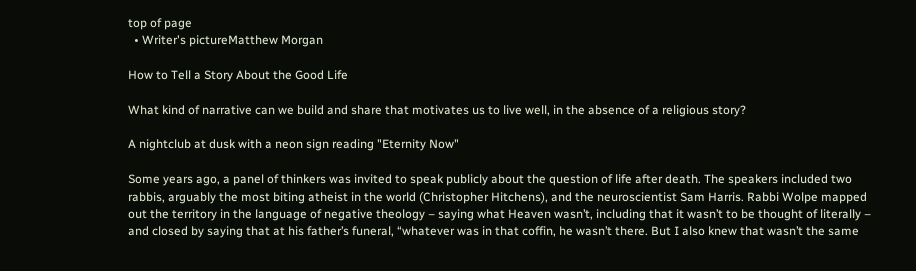top of page
  • Writer's pictureMatthew Morgan

How to Tell a Story About the Good Life

What kind of narrative can we build and share that motivates us to live well, in the absence of a religious story?

A nightclub at dusk with a neon sign reading "Eternity Now"

Some years ago, a panel of thinkers was invited to speak publicly about the question of life after death. The speakers included two rabbis, arguably the most biting atheist in the world (Christopher Hitchens), and the neuroscientist Sam Harris. Rabbi Wolpe mapped out the territory in the language of negative theology – saying what Heaven wasn’t, including that it wasn’t to be thought of literally – and closed by saying that at his father’s funeral, “whatever was in that coffin, he wasn’t there. But I also knew that wasn’t the same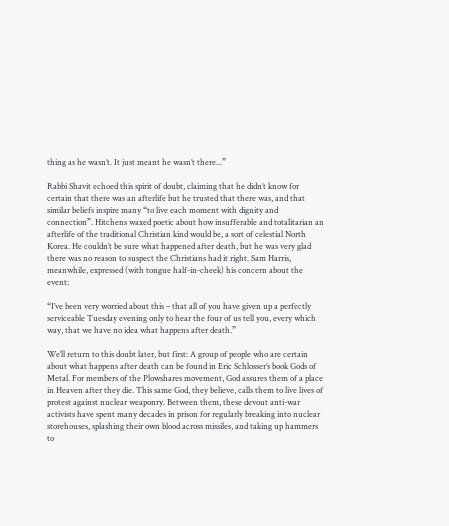thing as he wasn’t. It just meant he wasn’t there...”

Rabbi Shavit echoed this spirit of doubt, claiming that he didn’t know for certain that there was an afterlife but he trusted that there was, and that similar beliefs inspire many “to live each moment with dignity and connection”. Hitchens waxed poetic about how insufferable and totalitarian an afterlife of the traditional Christian kind would be, a sort of celestial North Korea. He couldn’t be sure what happened after death, but he was very glad there was no reason to suspect the Christians had it right. Sam Harris, meanwhile, expressed (with tongue half-in-cheek) his concern about the event:

“I’ve been very worried about this – that all of you have given up a perfectly serviceable Tuesday evening only to hear the four of us tell you, every which way, that we have no idea what happens after death.”

We’ll return to this doubt later, but first: A group of people who are certain about what happens after death can be found in Eric Schlosser’s book Gods of Metal. For members of the Plowshares movement, God assures them of a place in Heaven after they die. This same God, they believe, calls them to live lives of protest against nuclear weaponry. Between them, these devout anti-war activists have spent many decades in prison for regularly breaking into nuclear storehouses, splashing their own blood across missiles, and taking up hammers to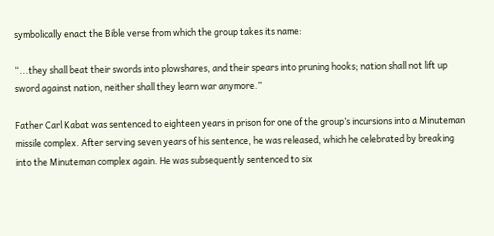symbolically enact the Bible verse from which the group takes its name:

“...they shall beat their swords into plowshares, and their spears into pruning hooks; nation shall not lift up sword against nation, neither shall they learn war anymore.”

Father Carl Kabat was sentenced to eighteen years in prison for one of the group’s incursions into a Minuteman missile complex. After serving seven years of his sentence, he was released, which he celebrated by breaking into the Minuteman complex again. He was subsequently sentenced to six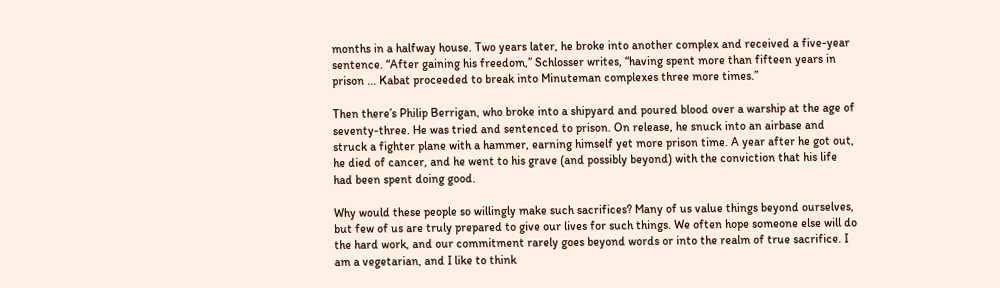months in a halfway house. Two years later, he broke into another complex and received a five-year sentence. “After gaining his freedom,” Schlosser writes, “having spent more than fifteen years in prison ... Kabat proceeded to break into Minuteman complexes three more times.”

Then there’s Philip Berrigan, who broke into a shipyard and poured blood over a warship at the age of seventy-three. He was tried and sentenced to prison. On release, he snuck into an airbase and struck a fighter plane with a hammer, earning himself yet more prison time. A year after he got out, he died of cancer, and he went to his grave (and possibly beyond) with the conviction that his life had been spent doing good.

Why would these people so willingly make such sacrifices? Many of us value things beyond ourselves, but few of us are truly prepared to give our lives for such things. We often hope someone else will do the hard work, and our commitment rarely goes beyond words or into the realm of true sacrifice. I am a vegetarian, and I like to think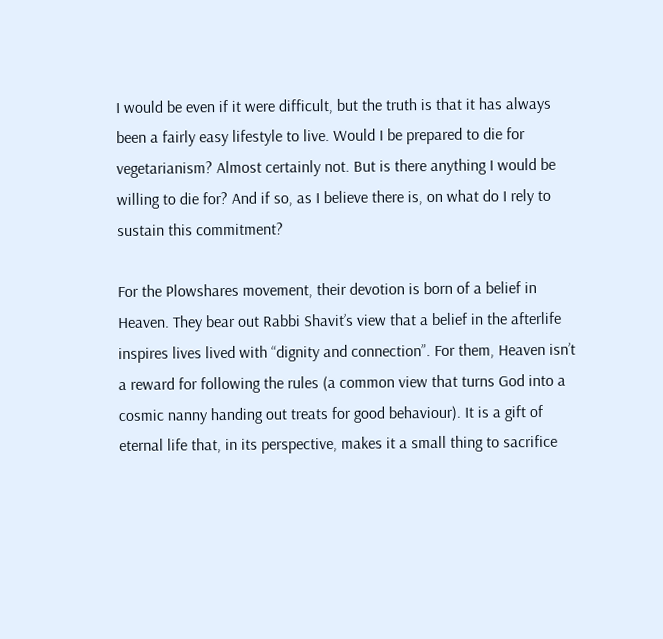I would be even if it were difficult, but the truth is that it has always been a fairly easy lifestyle to live. Would I be prepared to die for vegetarianism? Almost certainly not. But is there anything I would be willing to die for? And if so, as I believe there is, on what do I rely to sustain this commitment?

For the Plowshares movement, their devotion is born of a belief in Heaven. They bear out Rabbi Shavit’s view that a belief in the afterlife inspires lives lived with “dignity and connection”. For them, Heaven isn’t a reward for following the rules (a common view that turns God into a cosmic nanny handing out treats for good behaviour). It is a gift of eternal life that, in its perspective, makes it a small thing to sacrifice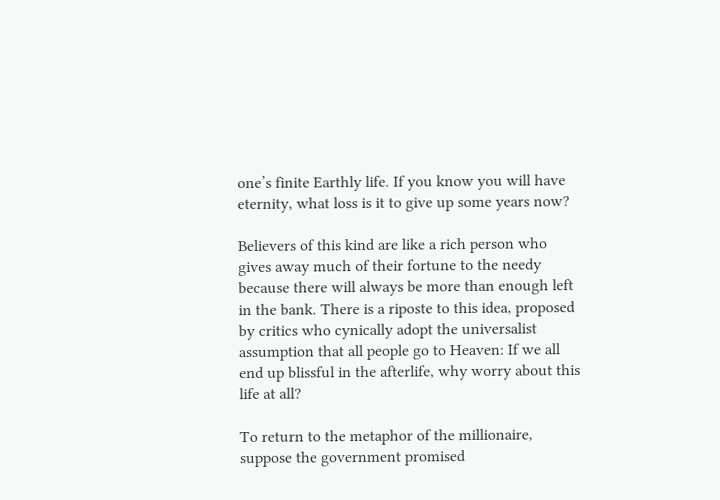one’s finite Earthly life. If you know you will have eternity, what loss is it to give up some years now?

Believers of this kind are like a rich person who gives away much of their fortune to the needy because there will always be more than enough left in the bank. There is a riposte to this idea, proposed by critics who cynically adopt the universalist assumption that all people go to Heaven: If we all end up blissful in the afterlife, why worry about this life at all?

To return to the metaphor of the millionaire, suppose the government promised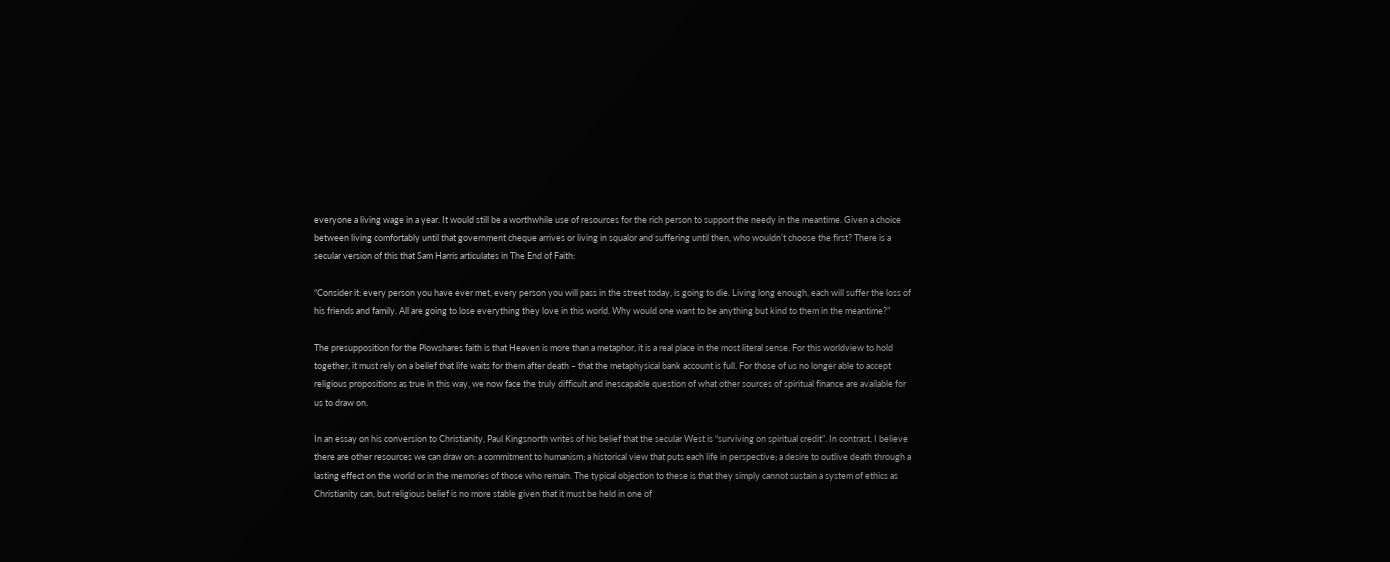everyone a living wage in a year. It would still be a worthwhile use of resources for the rich person to support the needy in the meantime. Given a choice between living comfortably until that government cheque arrives or living in squalor and suffering until then, who wouldn’t choose the first? There is a secular version of this that Sam Harris articulates in The End of Faith:

“Consider it: every person you have ever met, every person you will pass in the street today, is going to die. Living long enough, each will suffer the loss of his friends and family. All are going to lose everything they love in this world. Why would one want to be anything but kind to them in the meantime?”

The presupposition for the Plowshares faith is that Heaven is more than a metaphor, it is a real place in the most literal sense. For this worldview to hold together, it must rely on a belief that life waits for them after death – that the metaphysical bank account is full. For those of us no longer able to accept religious propositions as true in this way, we now face the truly difficult and inescapable question of what other sources of spiritual finance are available for us to draw on.

In an essay on his conversion to Christianity, Paul Kingsnorth writes of his belief that the secular West is “surviving on spiritual credit”. In contrast, I believe there are other resources we can draw on: a commitment to humanism; a historical view that puts each life in perspective; a desire to outlive death through a lasting effect on the world or in the memories of those who remain. The typical objection to these is that they simply cannot sustain a system of ethics as Christianity can, but religious belief is no more stable given that it must be held in one of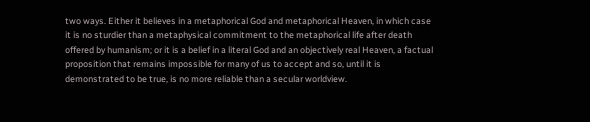two ways. Either it believes in a metaphorical God and metaphorical Heaven, in which case it is no sturdier than a metaphysical commitment to the metaphorical life after death offered by humanism; or it is a belief in a literal God and an objectively real Heaven, a factual proposition that remains impossible for many of us to accept and so, until it is demonstrated to be true, is no more reliable than a secular worldview.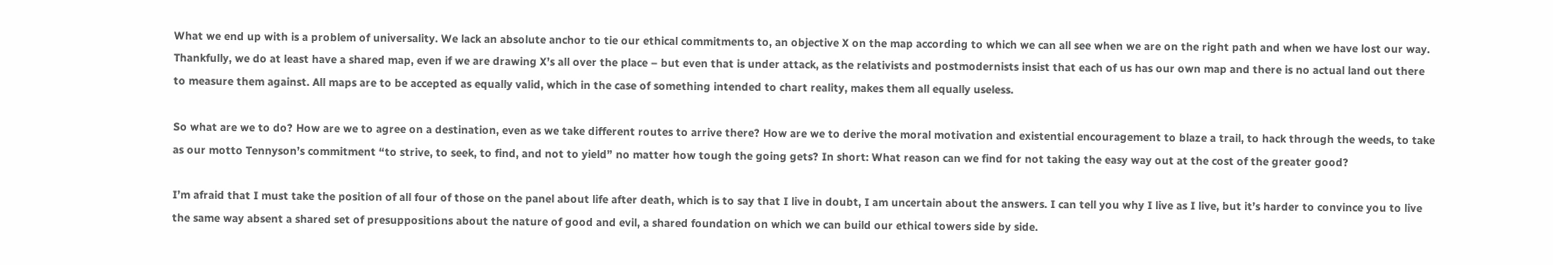What we end up with is a problem of universality. We lack an absolute anchor to tie our ethical commitments to, an objective X on the map according to which we can all see when we are on the right path and when we have lost our way. Thankfully, we do at least have a shared map, even if we are drawing X’s all over the place – but even that is under attack, as the relativists and postmodernists insist that each of us has our own map and there is no actual land out there to measure them against. All maps are to be accepted as equally valid, which in the case of something intended to chart reality, makes them all equally useless.

So what are we to do? How are we to agree on a destination, even as we take different routes to arrive there? How are we to derive the moral motivation and existential encouragement to blaze a trail, to hack through the weeds, to take as our motto Tennyson’s commitment “to strive, to seek, to find, and not to yield” no matter how tough the going gets? In short: What reason can we find for not taking the easy way out at the cost of the greater good?

I’m afraid that I must take the position of all four of those on the panel about life after death, which is to say that I live in doubt, I am uncertain about the answers. I can tell you why I live as I live, but it’s harder to convince you to live the same way absent a shared set of presuppositions about the nature of good and evil, a shared foundation on which we can build our ethical towers side by side.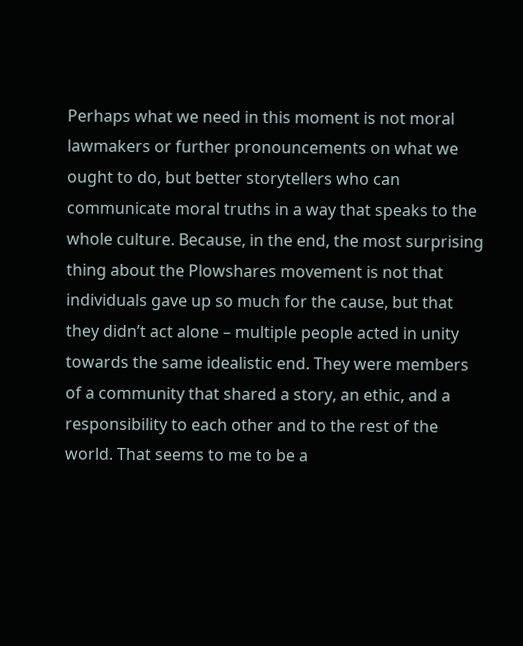Perhaps what we need in this moment is not moral lawmakers or further pronouncements on what we ought to do, but better storytellers who can communicate moral truths in a way that speaks to the whole culture. Because, in the end, the most surprising thing about the Plowshares movement is not that individuals gave up so much for the cause, but that they didn’t act alone – multiple people acted in unity towards the same idealistic end. They were members of a community that shared a story, an ethic, and a responsibility to each other and to the rest of the world. That seems to me to be a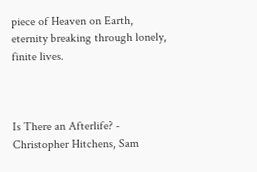piece of Heaven on Earth, eternity breaking through lonely, finite lives.



Is There an Afterlife? - Christopher Hitchens, Sam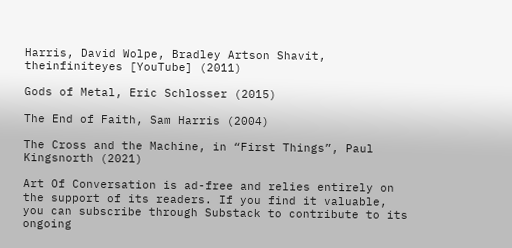Harris, David Wolpe, Bradley Artson Shavit, theinfiniteyes [YouTube] (2011)

Gods of Metal, Eric Schlosser (2015)

The End of Faith, Sam Harris (2004)

The Cross and the Machine, in “First Things”, Paul Kingsnorth (2021)

Art Of Conversation is ad-free and relies entirely on the support of its readers. If you find it valuable, you can subscribe through Substack to contribute to its ongoing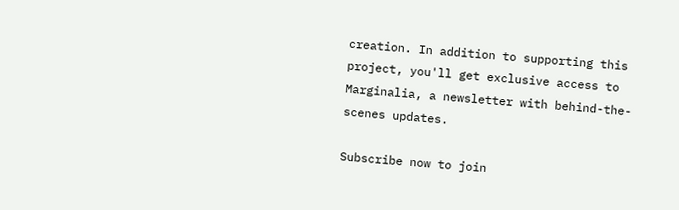creation. In addition to supporting this project, you'll get exclusive access to Marginalia, a newsletter with behind-the-scenes updates.

Subscribe now to join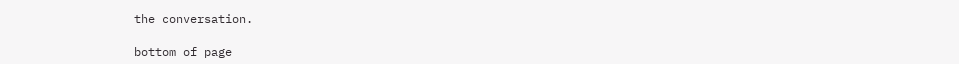the conversation.

bottom of page